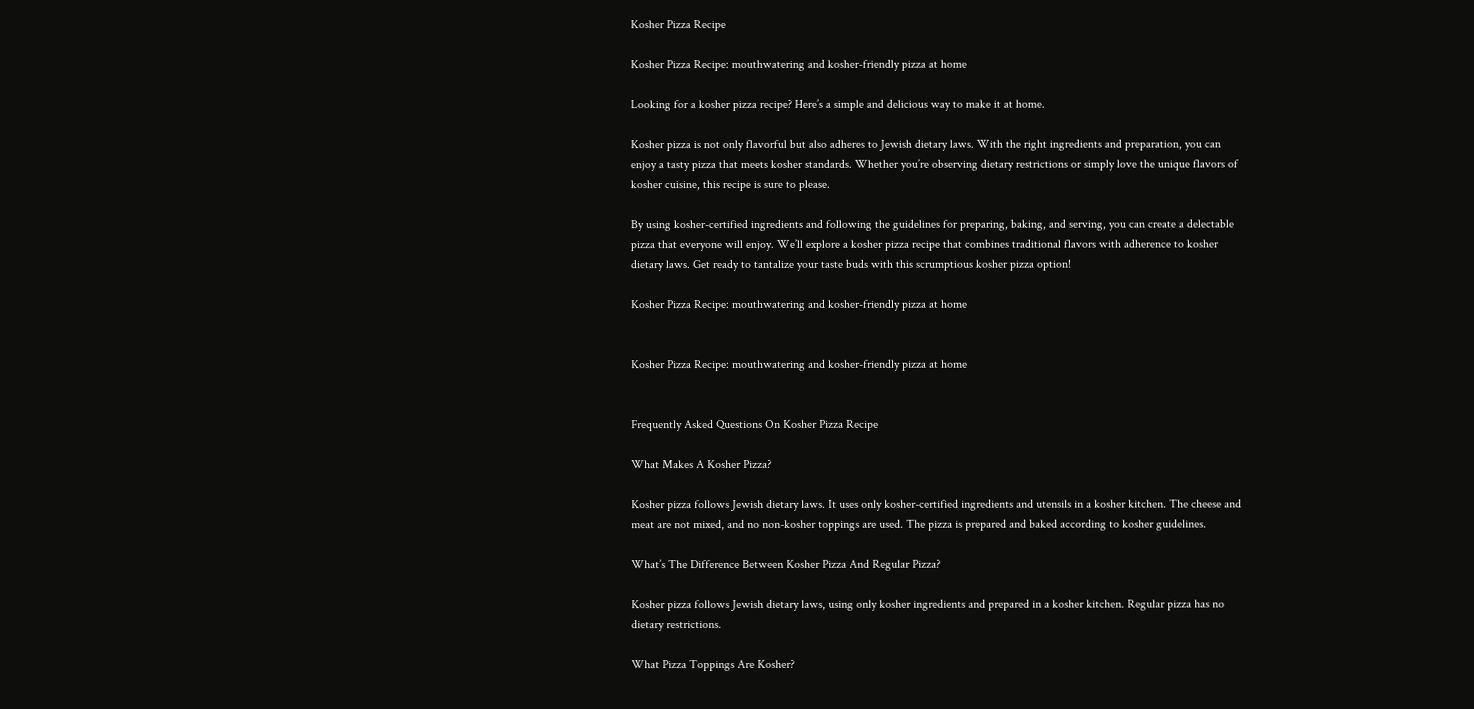Kosher Pizza Recipe

Kosher Pizza Recipe: mouthwatering and kosher-friendly pizza at home

Looking for a kosher pizza recipe? Here’s a simple and delicious way to make it at home.

Kosher pizza is not only flavorful but also adheres to Jewish dietary laws. With the right ingredients and preparation, you can enjoy a tasty pizza that meets kosher standards. Whether you’re observing dietary restrictions or simply love the unique flavors of kosher cuisine, this recipe is sure to please.

By using kosher-certified ingredients and following the guidelines for preparing, baking, and serving, you can create a delectable pizza that everyone will enjoy. We’ll explore a kosher pizza recipe that combines traditional flavors with adherence to kosher dietary laws. Get ready to tantalize your taste buds with this scrumptious kosher pizza option!

Kosher Pizza Recipe: mouthwatering and kosher-friendly pizza at home


Kosher Pizza Recipe: mouthwatering and kosher-friendly pizza at home


Frequently Asked Questions On Kosher Pizza Recipe

What Makes A Kosher Pizza?

Kosher pizza follows Jewish dietary laws. It uses only kosher-certified ingredients and utensils in a kosher kitchen. The cheese and meat are not mixed, and no non-kosher toppings are used. The pizza is prepared and baked according to kosher guidelines.

What’s The Difference Between Kosher Pizza And Regular Pizza?

Kosher pizza follows Jewish dietary laws, using only kosher ingredients and prepared in a kosher kitchen. Regular pizza has no dietary restrictions.

What Pizza Toppings Are Kosher?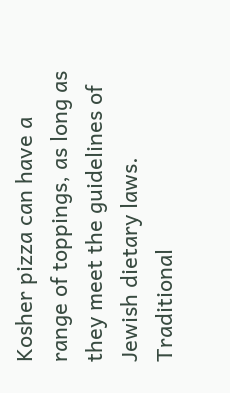Kosher pizza can have a range of toppings, as long as they meet the guidelines of Jewish dietary laws. Traditional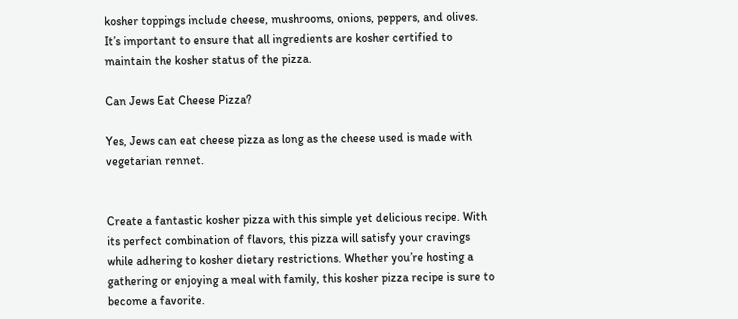kosher toppings include cheese, mushrooms, onions, peppers, and olives. It’s important to ensure that all ingredients are kosher certified to maintain the kosher status of the pizza.

Can Jews Eat Cheese Pizza?

Yes, Jews can eat cheese pizza as long as the cheese used is made with vegetarian rennet.


Create a fantastic kosher pizza with this simple yet delicious recipe. With its perfect combination of flavors, this pizza will satisfy your cravings while adhering to kosher dietary restrictions. Whether you’re hosting a gathering or enjoying a meal with family, this kosher pizza recipe is sure to become a favorite.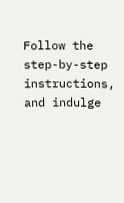Follow the step-by-step instructions, and indulge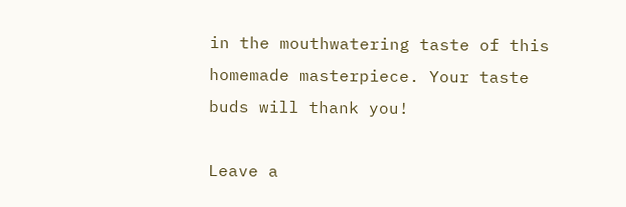in the mouthwatering taste of this homemade masterpiece. Your taste buds will thank you!

Leave a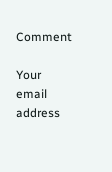Comment

Your email address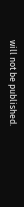will not be published.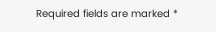Required fields are marked *